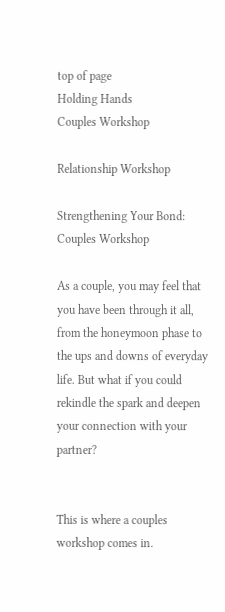top of page
Holding Hands
Couples Workshop

Relationship Workshop

Strengthening Your Bond: Couples Workshop

As a couple, you may feel that you have been through it all, from the honeymoon phase to the ups and downs of everyday life. But what if you could rekindle the spark and deepen your connection with your partner?


This is where a couples workshop comes in.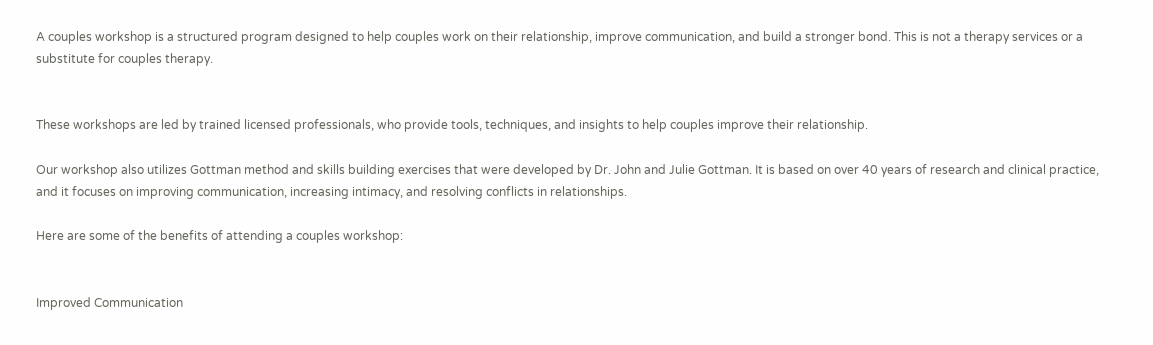A couples workshop is a structured program designed to help couples work on their relationship, improve communication, and build a stronger bond. This is not a therapy services or a substitute for couples therapy.


These workshops are led by trained licensed professionals, who provide tools, techniques, and insights to help couples improve their relationship.

Our workshop also utilizes Gottman method and skills building exercises that were developed by Dr. John and Julie Gottman. It is based on over 40 years of research and clinical practice, and it focuses on improving communication, increasing intimacy, and resolving conflicts in relationships.

Here are some of the benefits of attending a couples workshop:


Improved Communication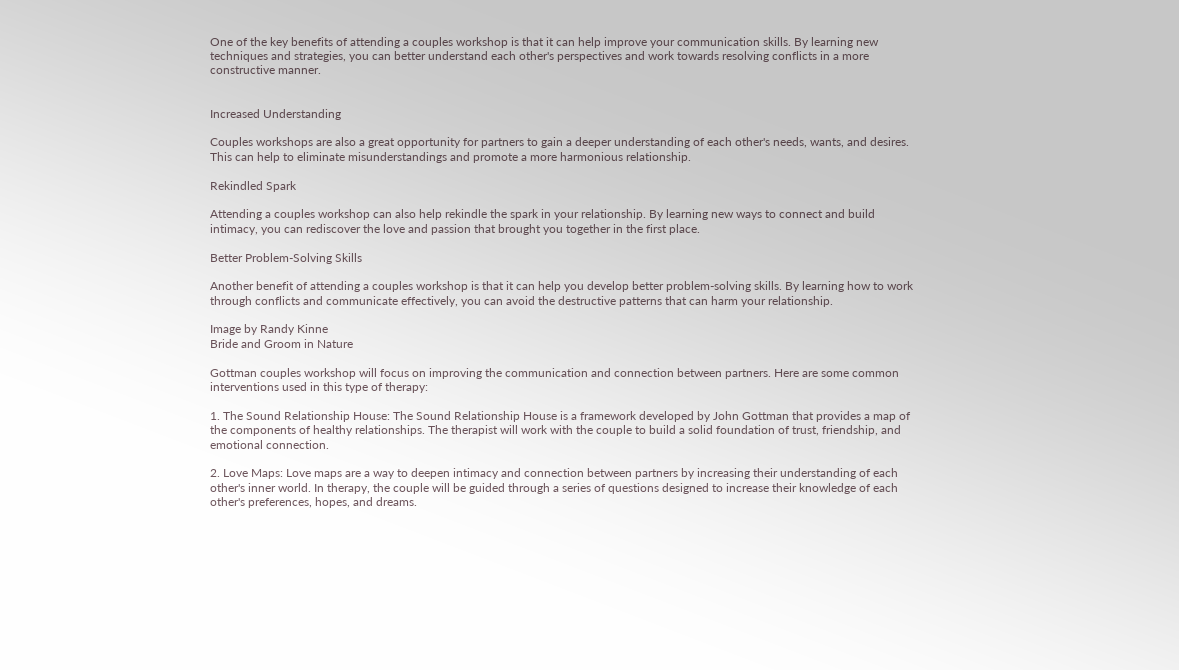One of the key benefits of attending a couples workshop is that it can help improve your communication skills. By learning new techniques and strategies, you can better understand each other's perspectives and work towards resolving conflicts in a more constructive manner.


Increased Understanding

Couples workshops are also a great opportunity for partners to gain a deeper understanding of each other's needs, wants, and desires. This can help to eliminate misunderstandings and promote a more harmonious relationship.

Rekindled Spark

Attending a couples workshop can also help rekindle the spark in your relationship. By learning new ways to connect and build intimacy, you can rediscover the love and passion that brought you together in the first place.

Better Problem-Solving Skills

Another benefit of attending a couples workshop is that it can help you develop better problem-solving skills. By learning how to work through conflicts and communicate effectively, you can avoid the destructive patterns that can harm your relationship.

Image by Randy Kinne
Bride and Groom in Nature

Gottman couples workshop will focus on improving the communication and connection between partners. Here are some common interventions used in this type of therapy:

1. The Sound Relationship House: The Sound Relationship House is a framework developed by John Gottman that provides a map of the components of healthy relationships. The therapist will work with the couple to build a solid foundation of trust, friendship, and emotional connection.

2. Love Maps: Love maps are a way to deepen intimacy and connection between partners by increasing their understanding of each other's inner world. In therapy, the couple will be guided through a series of questions designed to increase their knowledge of each other's preferences, hopes, and dreams.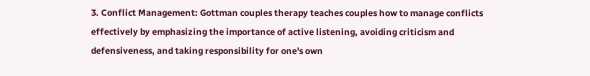3. Conflict Management: Gottman couples therapy teaches couples how to manage conflicts effectively by emphasizing the importance of active listening, avoiding criticism and defensiveness, and taking responsibility for one's own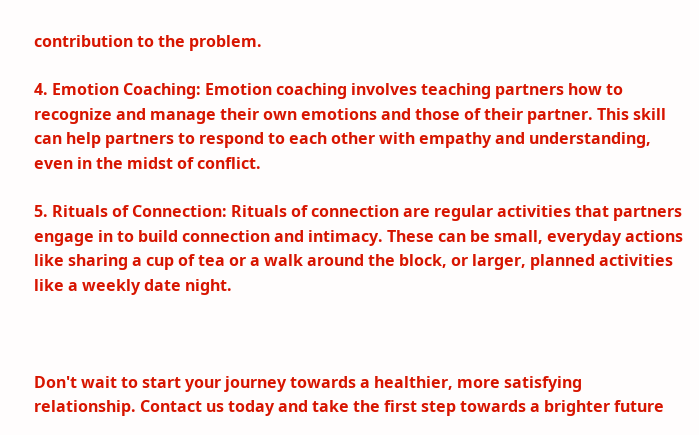contribution to the problem.

4. Emotion Coaching: Emotion coaching involves teaching partners how to recognize and manage their own emotions and those of their partner. This skill can help partners to respond to each other with empathy and understanding, even in the midst of conflict.

5. Rituals of Connection: Rituals of connection are regular activities that partners engage in to build connection and intimacy. These can be small, everyday actions like sharing a cup of tea or a walk around the block, or larger, planned activities like a weekly date night.



Don't wait to start your journey towards a healthier, more satisfying relationship. Contact us today and take the first step towards a brighter future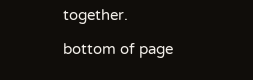together.

bottom of page